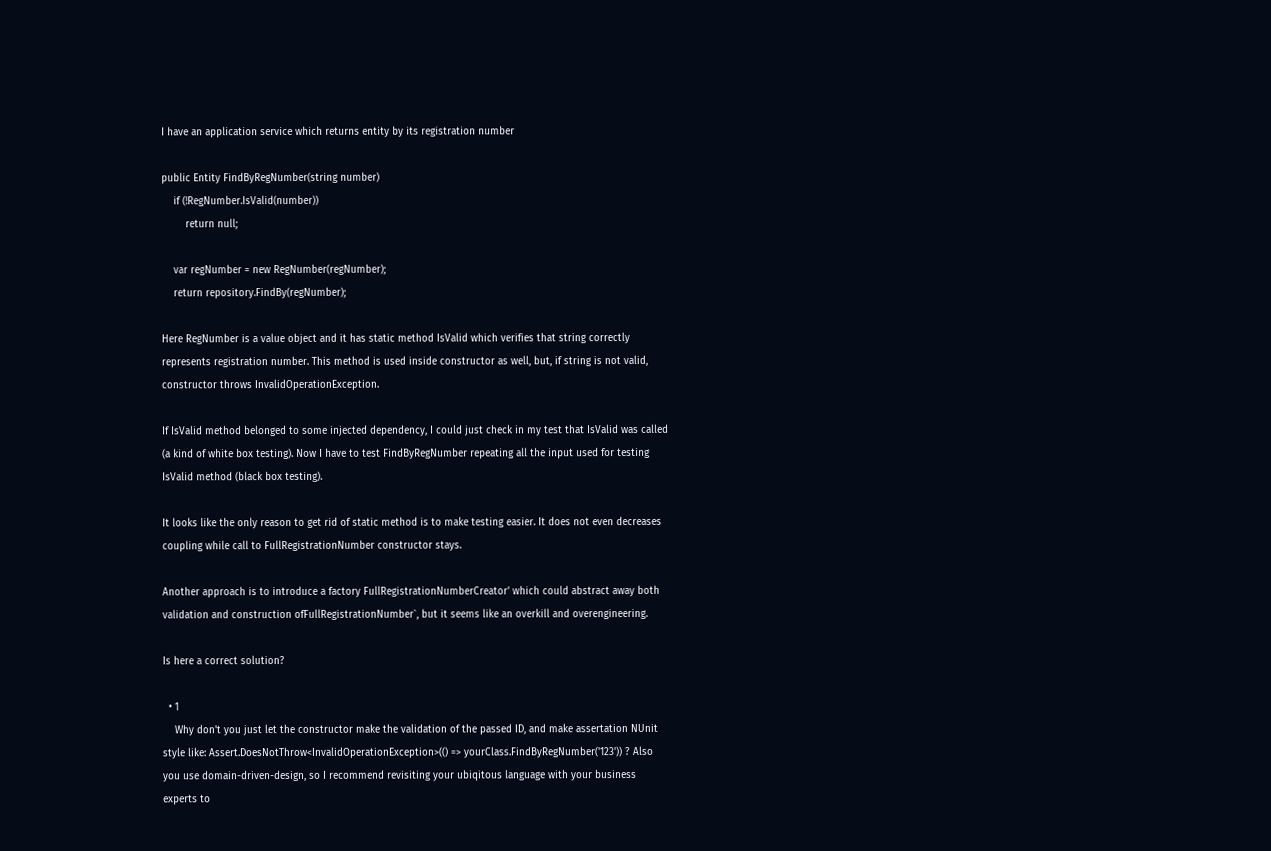I have an application service which returns entity by its registration number

public Entity FindByRegNumber(string number)
    if (!RegNumber.IsValid(number))
        return null;

    var regNumber = new RegNumber(regNumber);
    return repository.FindBy(regNumber);

Here RegNumber is a value object and it has static method IsValid which verifies that string correctly represents registration number. This method is used inside constructor as well, but, if string is not valid, constructor throws InvalidOperationException.

If IsValid method belonged to some injected dependency, I could just check in my test that IsValid was called (a kind of white box testing). Now I have to test FindByRegNumber repeating all the input used for testing IsValid method (black box testing).

It looks like the only reason to get rid of static method is to make testing easier. It does not even decreases coupling while call to FullRegistrationNumber constructor stays.

Another approach is to introduce a factory FullRegistrationNumberCreator' which could abstract away both validation and construction ofFullRegistrationNumber`, but it seems like an overkill and overengineering.

Is here a correct solution?

  • 1
    Why don't you just let the constructor make the validation of the passed ID, and make assertation NUnit style like: Assert.DoesNotThrow<InvalidOperationException>(() => yourClass.FindByRegNumber('123')) ? Also you use domain-driven-design, so I recommend revisiting your ubiqitous language with your business experts to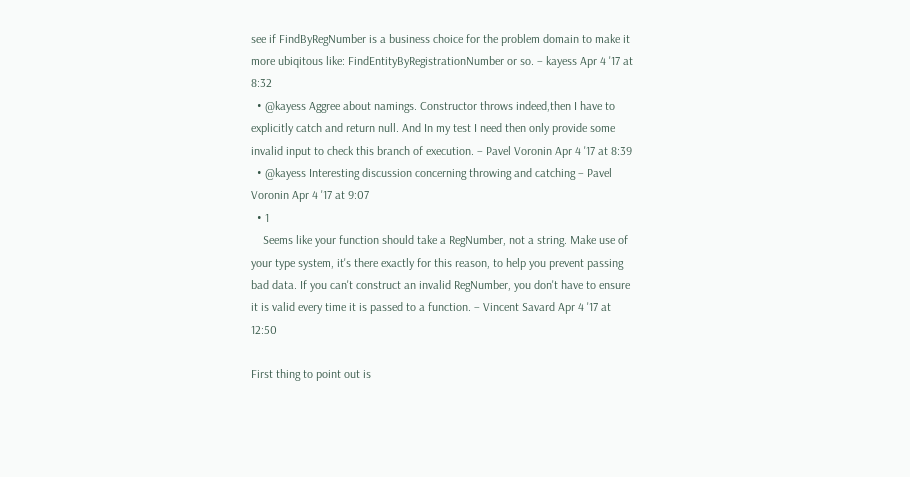see if FindByRegNumber is a business choice for the problem domain to make it more ubiqitous like: FindEntityByRegistrationNumber or so. – kayess Apr 4 '17 at 8:32
  • @kayess Aggree about namings. Constructor throws indeed,then I have to explicitly catch and return null. And In my test I need then only provide some invalid input to check this branch of execution. – Pavel Voronin Apr 4 '17 at 8:39
  • @kayess Interesting discussion concerning throwing and catching – Pavel Voronin Apr 4 '17 at 9:07
  • 1
    Seems like your function should take a RegNumber, not a string. Make use of your type system, it's there exactly for this reason, to help you prevent passing bad data. If you can't construct an invalid RegNumber, you don't have to ensure it is valid every time it is passed to a function. – Vincent Savard Apr 4 '17 at 12:50

First thing to point out is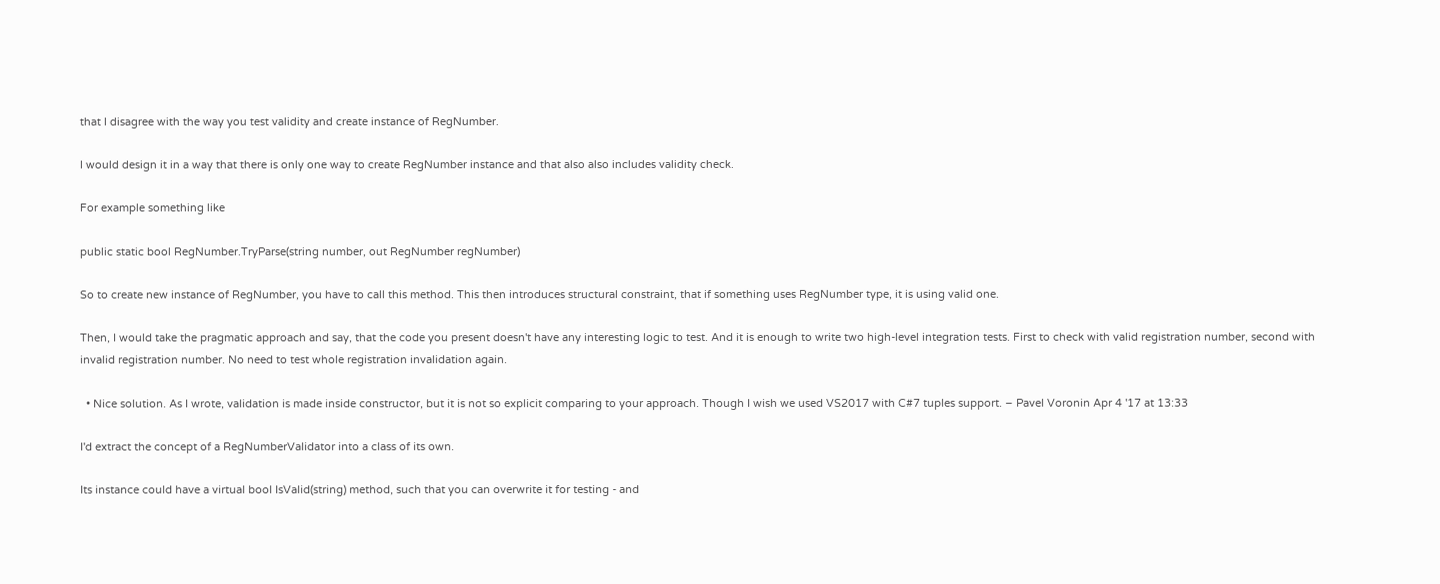that I disagree with the way you test validity and create instance of RegNumber.

I would design it in a way that there is only one way to create RegNumber instance and that also also includes validity check.

For example something like

public static bool RegNumber.TryParse(string number, out RegNumber regNumber)

So to create new instance of RegNumber, you have to call this method. This then introduces structural constraint, that if something uses RegNumber type, it is using valid one.

Then, I would take the pragmatic approach and say, that the code you present doesn't have any interesting logic to test. And it is enough to write two high-level integration tests. First to check with valid registration number, second with invalid registration number. No need to test whole registration invalidation again.

  • Nice solution. As I wrote, validation is made inside constructor, but it is not so explicit comparing to your approach. Though I wish we used VS2017 with C#7 tuples support. – Pavel Voronin Apr 4 '17 at 13:33

I'd extract the concept of a RegNumberValidator into a class of its own.

Its instance could have a virtual bool IsValid(string) method, such that you can overwrite it for testing - and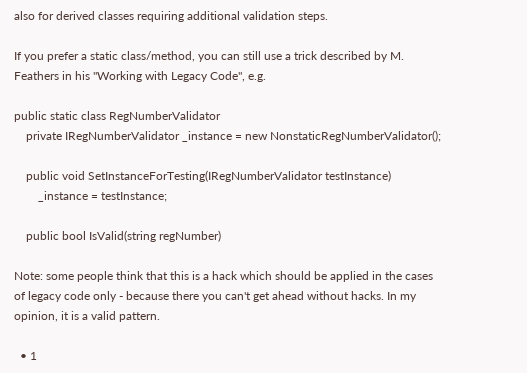also for derived classes requiring additional validation steps.

If you prefer a static class/method, you can still use a trick described by M. Feathers in his "Working with Legacy Code", e.g.

public static class RegNumberValidator
    private IRegNumberValidator _instance = new NonstaticRegNumberValidator();

    public void SetInstanceForTesting(IRegNumberValidator testInstance)
        _instance = testInstance;

    public bool IsValid(string regNumber)

Note: some people think that this is a hack which should be applied in the cases of legacy code only - because there you can't get ahead without hacks. In my opinion, it is a valid pattern.

  • 1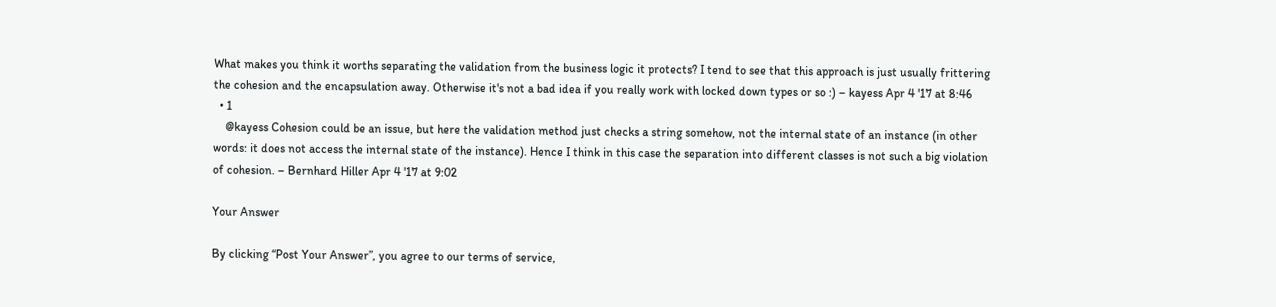What makes you think it worths separating the validation from the business logic it protects? I tend to see that this approach is just usually frittering the cohesion and the encapsulation away. Otherwise it's not a bad idea if you really work with locked down types or so :) – kayess Apr 4 '17 at 8:46
  • 1
    @kayess Cohesion could be an issue, but here the validation method just checks a string somehow, not the internal state of an instance (in other words: it does not access the internal state of the instance). Hence I think in this case the separation into different classes is not such a big violation of cohesion. – Bernhard Hiller Apr 4 '17 at 9:02

Your Answer

By clicking “Post Your Answer”, you agree to our terms of service,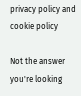privacy policy and cookie policy

Not the answer you're looking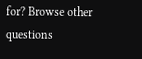for? Browse other questions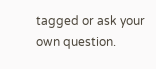tagged or ask your own question.